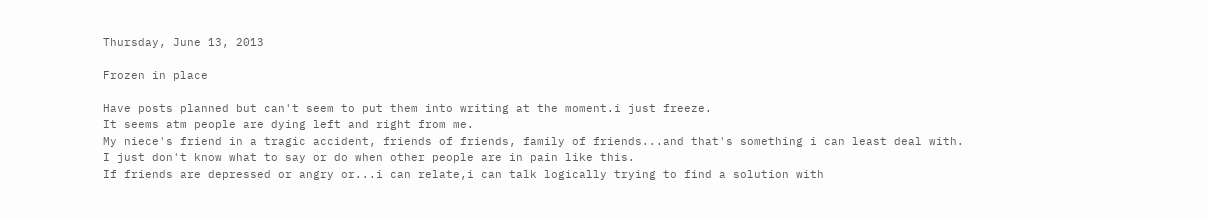Thursday, June 13, 2013

Frozen in place

Have posts planned but can't seem to put them into writing at the moment.i just freeze.
It seems atm people are dying left and right from me.
My niece's friend in a tragic accident, friends of friends, family of friends...and that's something i can least deal with.
I just don't know what to say or do when other people are in pain like this.
If friends are depressed or angry or...i can relate,i can talk logically trying to find a solution with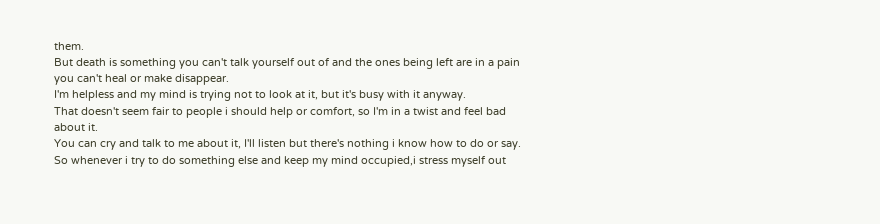them.
But death is something you can't talk yourself out of and the ones being left are in a pain you can't heal or make disappear.
I'm helpless and my mind is trying not to look at it, but it's busy with it anyway.
That doesn't seem fair to people i should help or comfort, so I'm in a twist and feel bad about it.
You can cry and talk to me about it, I'll listen but there's nothing i know how to do or say.
So whenever i try to do something else and keep my mind occupied,i stress myself out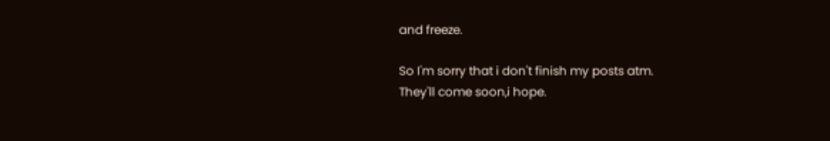and freeze.

So I'm sorry that i don't finish my posts atm.
They'll come soon,i hope.